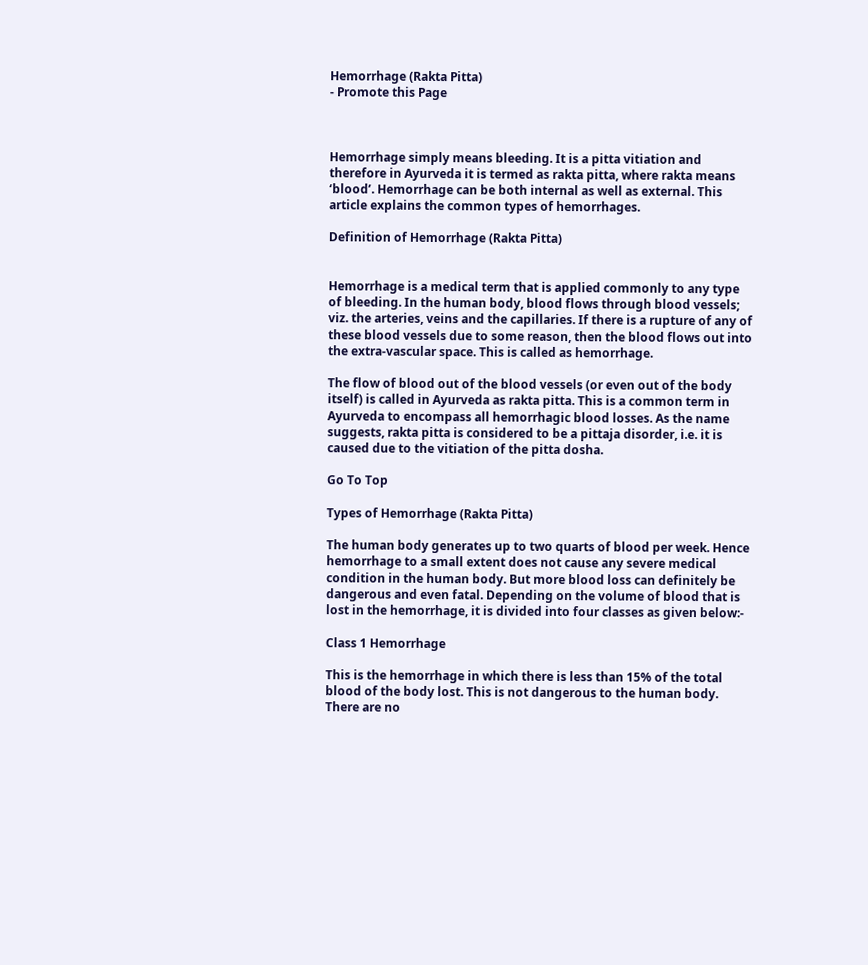Hemorrhage (Rakta Pitta)
- Promote this Page



Hemorrhage simply means bleeding. It is a pitta vitiation and therefore in Ayurveda it is termed as rakta pitta, where rakta means ‘blood’. Hemorrhage can be both internal as well as external. This article explains the common types of hemorrhages.

Definition of Hemorrhage (Rakta Pitta)


Hemorrhage is a medical term that is applied commonly to any type of bleeding. In the human body, blood flows through blood vessels; viz. the arteries, veins and the capillaries. If there is a rupture of any of these blood vessels due to some reason, then the blood flows out into the extra-vascular space. This is called as hemorrhage.

The flow of blood out of the blood vessels (or even out of the body itself) is called in Ayurveda as rakta pitta. This is a common term in Ayurveda to encompass all hemorrhagic blood losses. As the name suggests, rakta pitta is considered to be a pittaja disorder, i.e. it is caused due to the vitiation of the pitta dosha.

Go To Top

Types of Hemorrhage (Rakta Pitta)

The human body generates up to two quarts of blood per week. Hence hemorrhage to a small extent does not cause any severe medical condition in the human body. But more blood loss can definitely be dangerous and even fatal. Depending on the volume of blood that is lost in the hemorrhage, it is divided into four classes as given below:-

Class 1 Hemorrhage

This is the hemorrhage in which there is less than 15% of the total blood of the body lost. This is not dangerous to the human body. There are no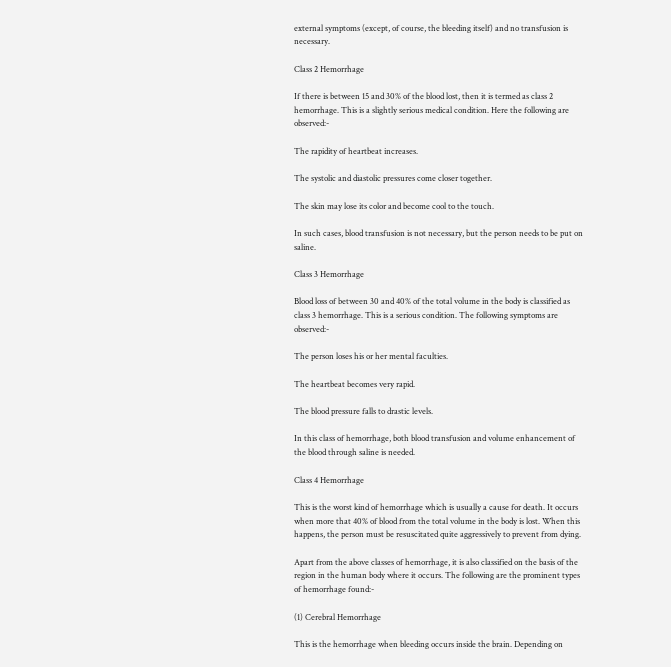external symptoms (except, of course, the bleeding itself) and no transfusion is necessary.

Class 2 Hemorrhage

If there is between 15 and 30% of the blood lost, then it is termed as class 2 hemorrhage. This is a slightly serious medical condition. Here the following are observed:-

The rapidity of heartbeat increases.

The systolic and diastolic pressures come closer together.

The skin may lose its color and become cool to the touch.

In such cases, blood transfusion is not necessary, but the person needs to be put on saline.

Class 3 Hemorrhage

Blood loss of between 30 and 40% of the total volume in the body is classified as class 3 hemorrhage. This is a serious condition. The following symptoms are observed:-

The person loses his or her mental faculties.

The heartbeat becomes very rapid.

The blood pressure falls to drastic levels.

In this class of hemorrhage, both blood transfusion and volume enhancement of the blood through saline is needed.

Class 4 Hemorrhage

This is the worst kind of hemorrhage which is usually a cause for death. It occurs when more that 40% of blood from the total volume in the body is lost. When this happens, the person must be resuscitated quite aggressively to prevent from dying.

Apart from the above classes of hemorrhage, it is also classified on the basis of the region in the human body where it occurs. The following are the prominent types of hemorrhage found:-

(1) Cerebral Hemorrhage

This is the hemorrhage when bleeding occurs inside the brain. Depending on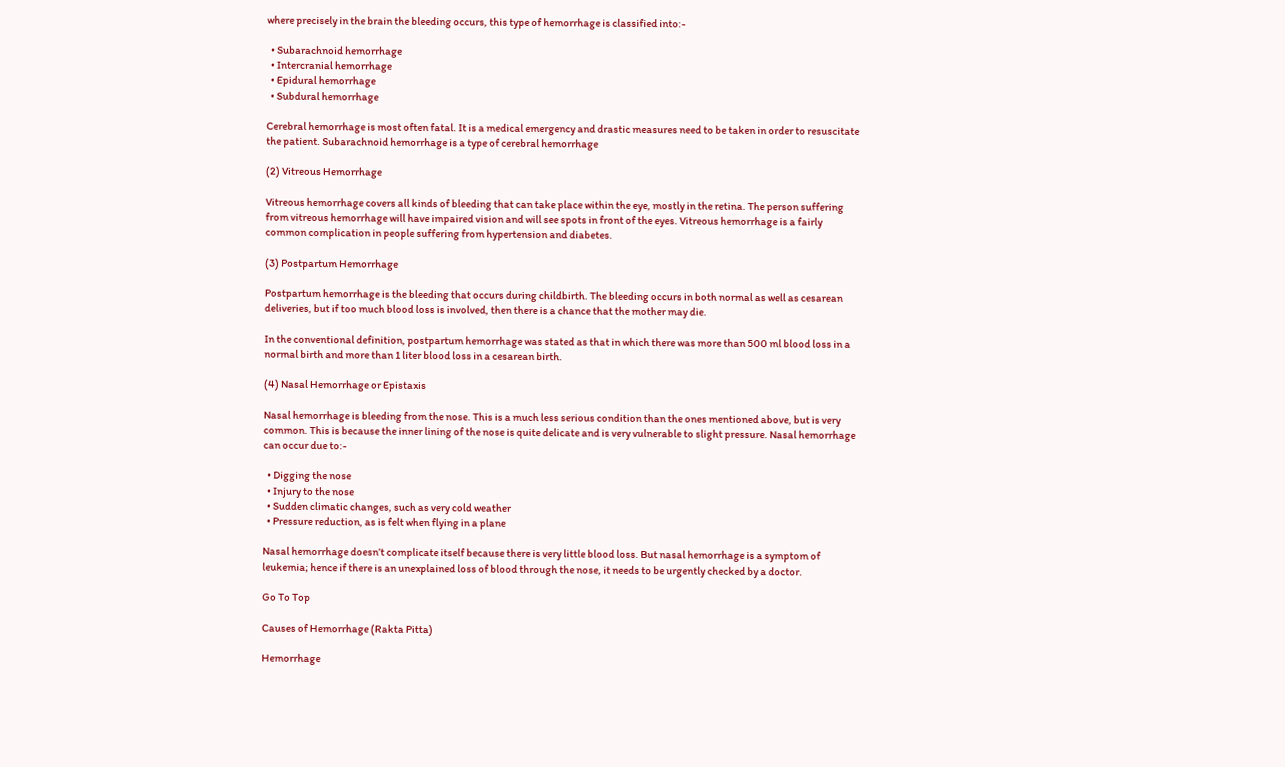where precisely in the brain the bleeding occurs, this type of hemorrhage is classified into:-

  • Subarachnoid hemorrhage
  • Intercranial hemorrhage
  • Epidural hemorrhage
  • Subdural hemorrhage

Cerebral hemorrhage is most often fatal. It is a medical emergency and drastic measures need to be taken in order to resuscitate the patient. Subarachnoid hemorrhage is a type of cerebral hemorrhage

(2) Vitreous Hemorrhage

Vitreous hemorrhage covers all kinds of bleeding that can take place within the eye, mostly in the retina. The person suffering from vitreous hemorrhage will have impaired vision and will see spots in front of the eyes. Vitreous hemorrhage is a fairly common complication in people suffering from hypertension and diabetes.

(3) Postpartum Hemorrhage

Postpartum hemorrhage is the bleeding that occurs during childbirth. The bleeding occurs in both normal as well as cesarean deliveries, but if too much blood loss is involved, then there is a chance that the mother may die.

In the conventional definition, postpartum hemorrhage was stated as that in which there was more than 500 ml blood loss in a normal birth and more than 1 liter blood loss in a cesarean birth.

(4) Nasal Hemorrhage or Epistaxis

Nasal hemorrhage is bleeding from the nose. This is a much less serious condition than the ones mentioned above, but is very common. This is because the inner lining of the nose is quite delicate and is very vulnerable to slight pressure. Nasal hemorrhage can occur due to:-

  • Digging the nose
  • Injury to the nose
  • Sudden climatic changes, such as very cold weather
  • Pressure reduction, as is felt when flying in a plane

Nasal hemorrhage doesn’t complicate itself because there is very little blood loss. But nasal hemorrhage is a symptom of leukemia; hence if there is an unexplained loss of blood through the nose, it needs to be urgently checked by a doctor.

Go To Top

Causes of Hemorrhage (Rakta Pitta)

Hemorrhage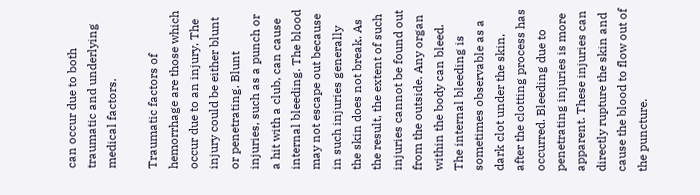can occur due to both traumatic and underlying medical factors.

Traumatic factors of hemorrhage are those which occur due to an injury. The injury could be either blunt or penetrating. Blunt injuries, such as a punch or a hit with a club, can cause internal bleeding. The blood may not escape out because in such injuries generally the skin does not break. As the result, the extent of such injuries cannot be found out from the outside. Any organ within the body can bleed. The internal bleeding is sometimes observable as a dark clot under the skin, after the clotting process has occurred. Bleeding due to penetrating injuries is more apparent. These injuries can directly rupture the skin and cause the blood to flow out of the puncture.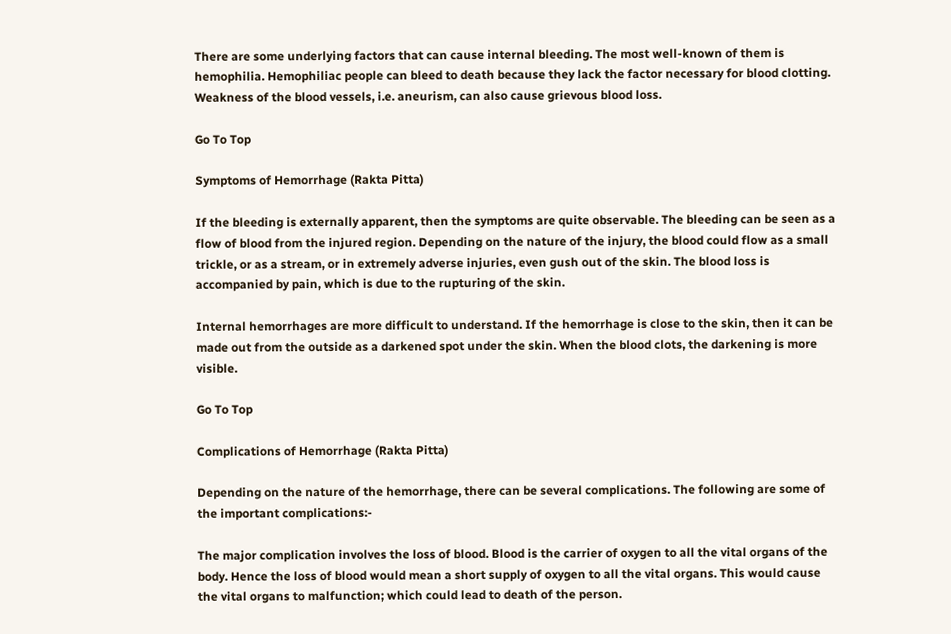There are some underlying factors that can cause internal bleeding. The most well-known of them is hemophilia. Hemophiliac people can bleed to death because they lack the factor necessary for blood clotting. Weakness of the blood vessels, i.e. aneurism, can also cause grievous blood loss.

Go To Top

Symptoms of Hemorrhage (Rakta Pitta)

If the bleeding is externally apparent, then the symptoms are quite observable. The bleeding can be seen as a flow of blood from the injured region. Depending on the nature of the injury, the blood could flow as a small trickle, or as a stream, or in extremely adverse injuries, even gush out of the skin. The blood loss is accompanied by pain, which is due to the rupturing of the skin.

Internal hemorrhages are more difficult to understand. If the hemorrhage is close to the skin, then it can be made out from the outside as a darkened spot under the skin. When the blood clots, the darkening is more visible.

Go To Top

Complications of Hemorrhage (Rakta Pitta)

Depending on the nature of the hemorrhage, there can be several complications. The following are some of the important complications:-

The major complication involves the loss of blood. Blood is the carrier of oxygen to all the vital organs of the body. Hence the loss of blood would mean a short supply of oxygen to all the vital organs. This would cause the vital organs to malfunction; which could lead to death of the person.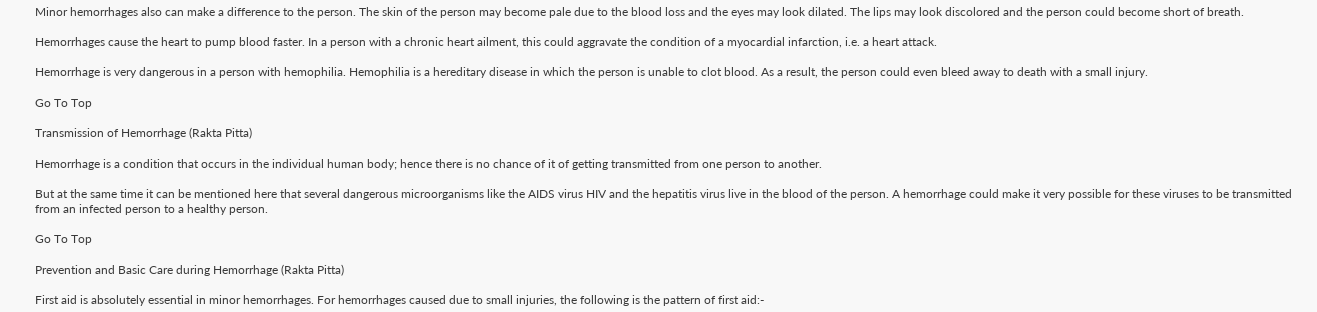Minor hemorrhages also can make a difference to the person. The skin of the person may become pale due to the blood loss and the eyes may look dilated. The lips may look discolored and the person could become short of breath.

Hemorrhages cause the heart to pump blood faster. In a person with a chronic heart ailment, this could aggravate the condition of a myocardial infarction, i.e. a heart attack.

Hemorrhage is very dangerous in a person with hemophilia. Hemophilia is a hereditary disease in which the person is unable to clot blood. As a result, the person could even bleed away to death with a small injury.

Go To Top

Transmission of Hemorrhage (Rakta Pitta)

Hemorrhage is a condition that occurs in the individual human body; hence there is no chance of it of getting transmitted from one person to another.

But at the same time it can be mentioned here that several dangerous microorganisms like the AIDS virus HIV and the hepatitis virus live in the blood of the person. A hemorrhage could make it very possible for these viruses to be transmitted from an infected person to a healthy person.

Go To Top

Prevention and Basic Care during Hemorrhage (Rakta Pitta)

First aid is absolutely essential in minor hemorrhages. For hemorrhages caused due to small injuries, the following is the pattern of first aid:-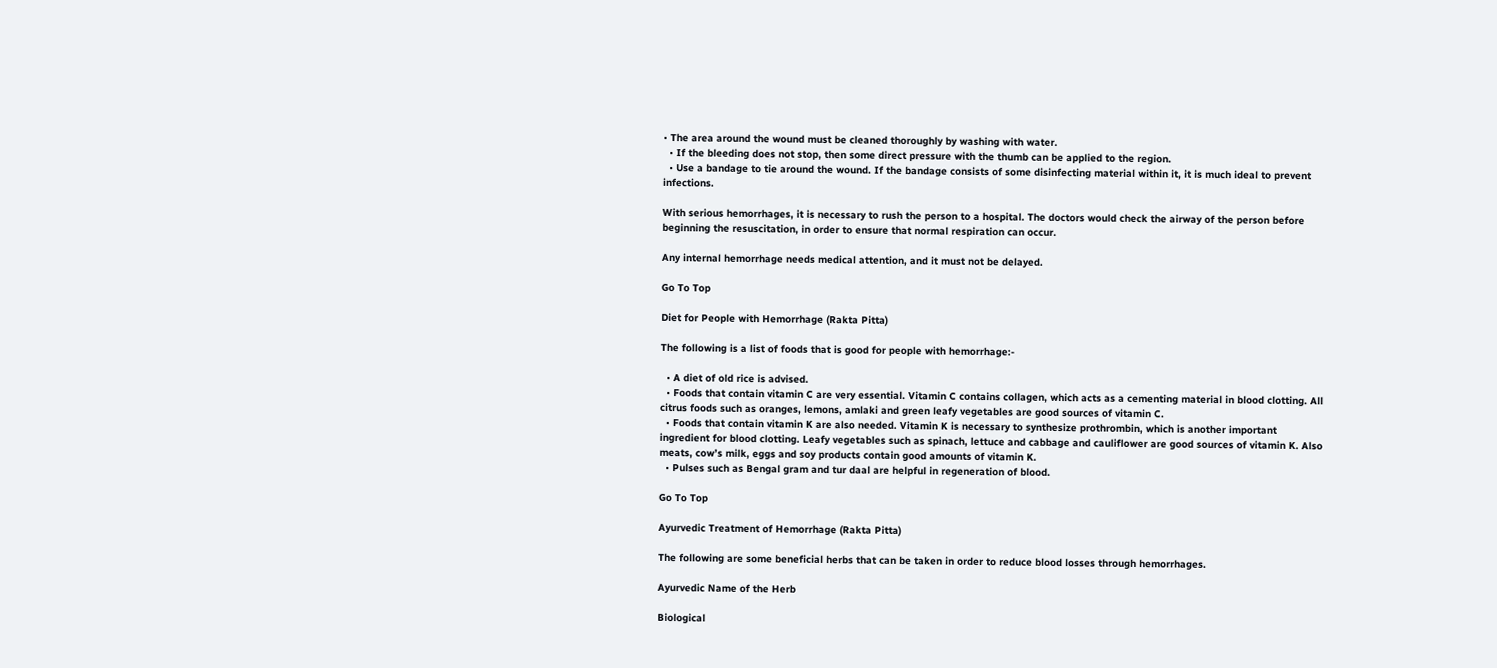• The area around the wound must be cleaned thoroughly by washing with water.
  • If the bleeding does not stop, then some direct pressure with the thumb can be applied to the region.
  • Use a bandage to tie around the wound. If the bandage consists of some disinfecting material within it, it is much ideal to prevent infections.

With serious hemorrhages, it is necessary to rush the person to a hospital. The doctors would check the airway of the person before beginning the resuscitation, in order to ensure that normal respiration can occur.

Any internal hemorrhage needs medical attention, and it must not be delayed.

Go To Top

Diet for People with Hemorrhage (Rakta Pitta)

The following is a list of foods that is good for people with hemorrhage:-

  • A diet of old rice is advised.
  • Foods that contain vitamin C are very essential. Vitamin C contains collagen, which acts as a cementing material in blood clotting. All citrus foods such as oranges, lemons, amlaki and green leafy vegetables are good sources of vitamin C.
  • Foods that contain vitamin K are also needed. Vitamin K is necessary to synthesize prothrombin, which is another important ingredient for blood clotting. Leafy vegetables such as spinach, lettuce and cabbage and cauliflower are good sources of vitamin K. Also meats, cow’s milk, eggs and soy products contain good amounts of vitamin K.
  • Pulses such as Bengal gram and tur daal are helpful in regeneration of blood.

Go To Top

Ayurvedic Treatment of Hemorrhage (Rakta Pitta)

The following are some beneficial herbs that can be taken in order to reduce blood losses through hemorrhages.

Ayurvedic Name of the Herb

Biological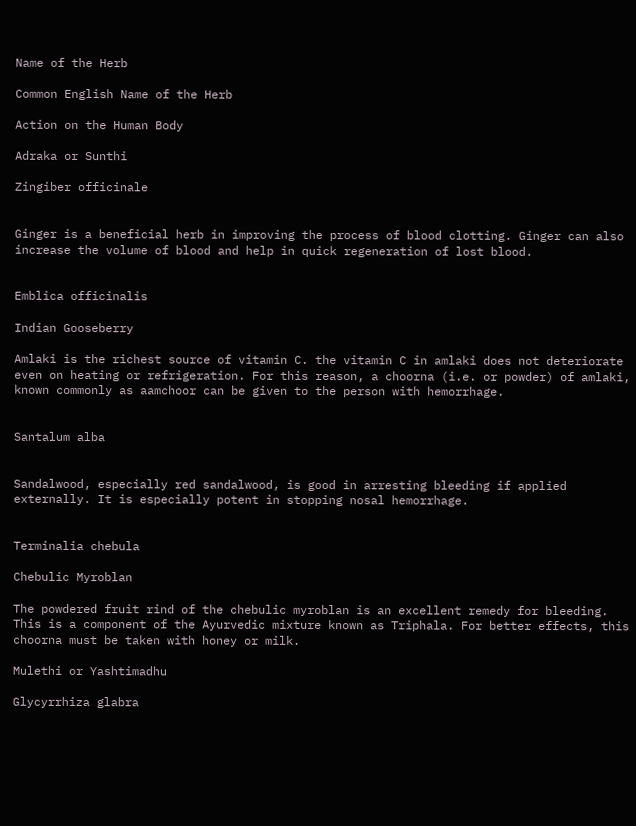Name of the Herb

Common English Name of the Herb

Action on the Human Body

Adraka or Sunthi

Zingiber officinale


Ginger is a beneficial herb in improving the process of blood clotting. Ginger can also increase the volume of blood and help in quick regeneration of lost blood.


Emblica officinalis

Indian Gooseberry

Amlaki is the richest source of vitamin C. the vitamin C in amlaki does not deteriorate even on heating or refrigeration. For this reason, a choorna (i.e. or powder) of amlaki, known commonly as aamchoor can be given to the person with hemorrhage.


Santalum alba


Sandalwood, especially red sandalwood, is good in arresting bleeding if applied externally. It is especially potent in stopping nosal hemorrhage.


Terminalia chebula

Chebulic Myroblan

The powdered fruit rind of the chebulic myroblan is an excellent remedy for bleeding. This is a component of the Ayurvedic mixture known as Triphala. For better effects, this choorna must be taken with honey or milk.

Mulethi or Yashtimadhu

Glycyrrhiza glabra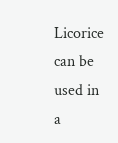Licorice can be used in a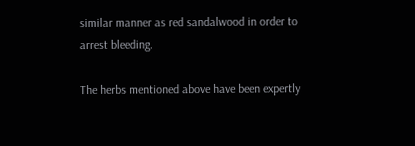similar manner as red sandalwood in order to arrest bleeding.

The herbs mentioned above have been expertly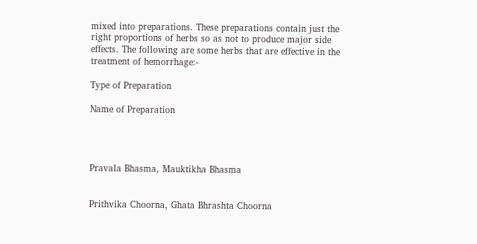mixed into preparations. These preparations contain just the right proportions of herbs so as not to produce major side effects. The following are some herbs that are effective in the treatment of hemorrhage:-

Type of Preparation

Name of Preparation




Pravala Bhasma, Mauktikha Bhasma


Prithvika Choorna, Ghata Bhrashta Choorna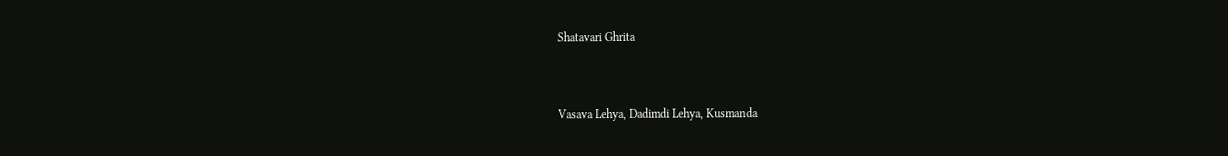Shatavari Ghrita


Vasava Lehya, Dadimdi Lehya, Kusmanda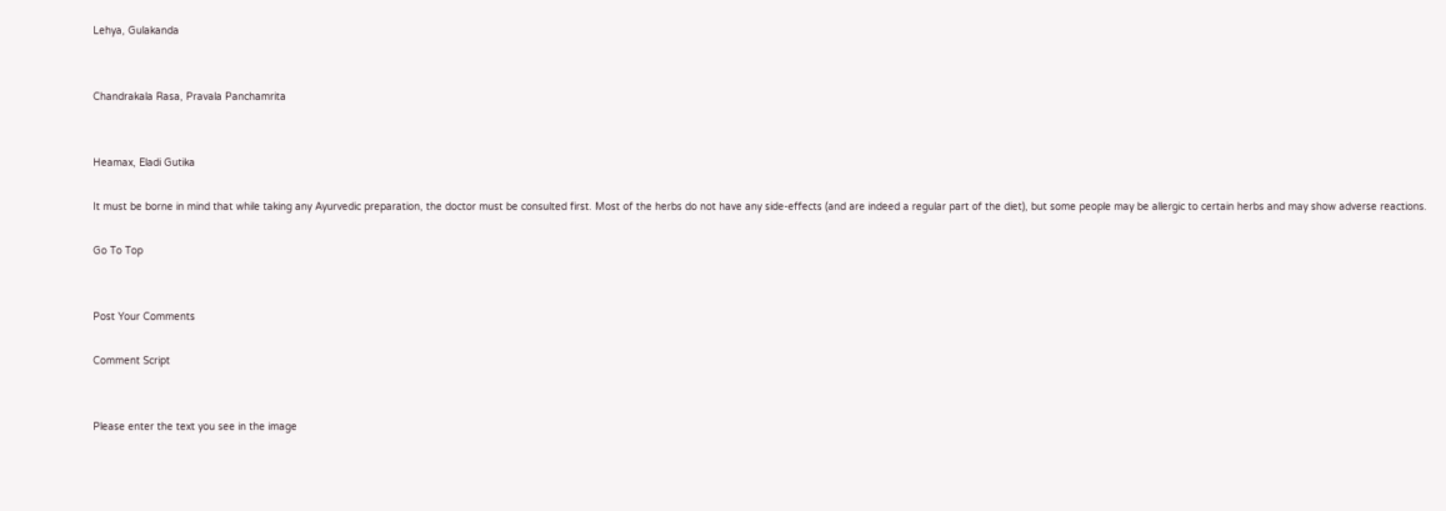Lehya, Gulakanda


Chandrakala Rasa, Pravala Panchamrita


Heamax, Eladi Gutika

It must be borne in mind that while taking any Ayurvedic preparation, the doctor must be consulted first. Most of the herbs do not have any side-effects (and are indeed a regular part of the diet), but some people may be allergic to certain herbs and may show adverse reactions.

Go To Top


Post Your Comments

Comment Script


Please enter the text you see in the image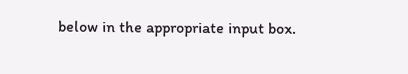below in the appropriate input box.